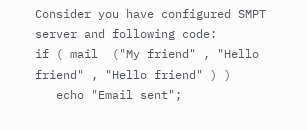Consider you have configured SMPT server and following code:
if ( mail  ("My friend" , "Hello friend" , "Hello friend" ) )
   echo "Email sent";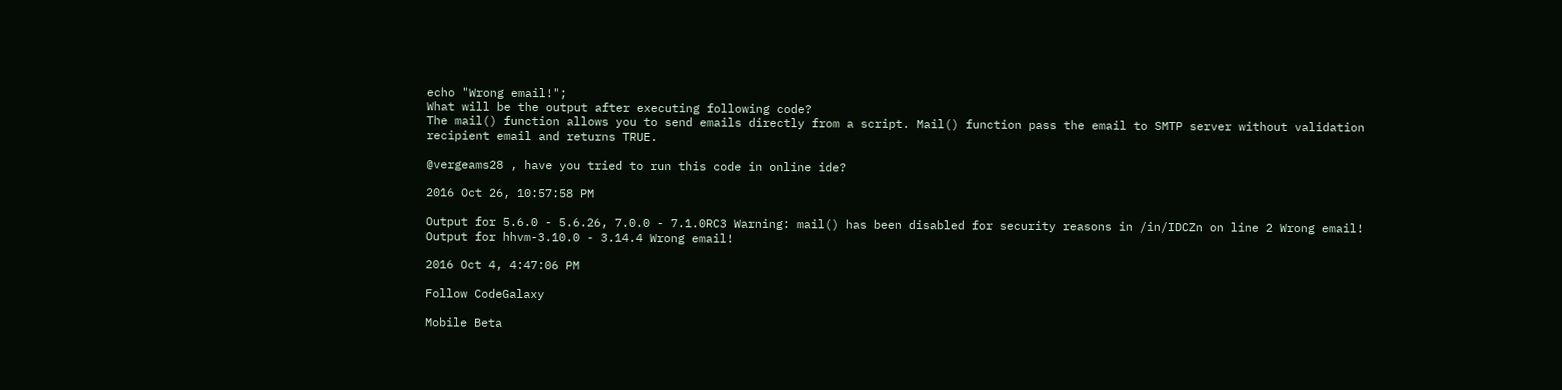echo "Wrong email!";
What will be the output after executing following code?
The mail() function allows you to send emails directly from a script. Mail() function pass the email to SMTP server without validation recipient email and returns TRUE.

@vergeams28 , have you tried to run this code in online ide?

2016 Oct 26, 10:57:58 PM

Output for 5.6.0 - 5.6.26, 7.0.0 - 7.1.0RC3 Warning: mail() has been disabled for security reasons in /in/IDCZn on line 2 Wrong email! Output for hhvm-3.10.0 - 3.14.4 Wrong email!

2016 Oct 4, 4:47:06 PM

Follow CodeGalaxy

Mobile Beta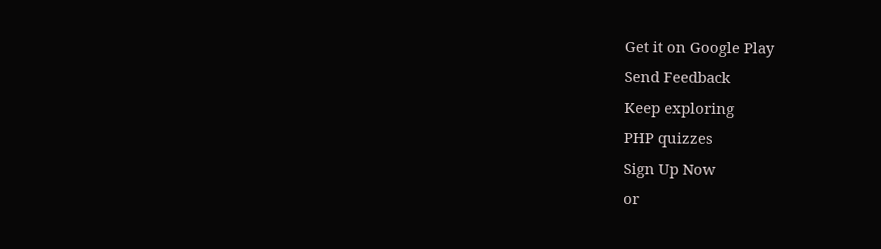Get it on Google Play
Send Feedback
Keep exploring
PHP quizzes
Sign Up Now
or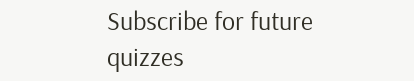Subscribe for future quizzes